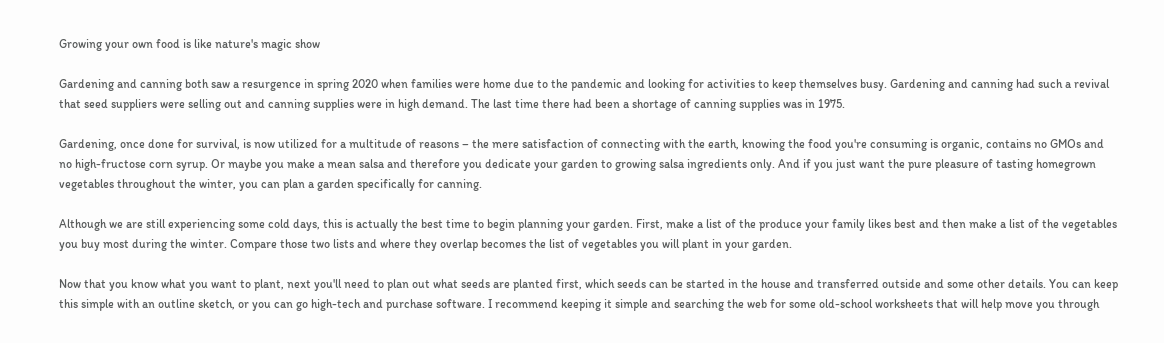Growing your own food is like nature's magic show

Gardening and canning both saw a resurgence in spring 2020 when families were home due to the pandemic and looking for activities to keep themselves busy. Gardening and canning had such a revival that seed suppliers were selling out and canning supplies were in high demand. The last time there had been a shortage of canning supplies was in 1975.

Gardening, once done for survival, is now utilized for a multitude of reasons – the mere satisfaction of connecting with the earth, knowing the food you're consuming is organic, contains no GMOs and no high-fructose corn syrup. Or maybe you make a mean salsa and therefore you dedicate your garden to growing salsa ingredients only. And if you just want the pure pleasure of tasting homegrown vegetables throughout the winter, you can plan a garden specifically for canning.

Although we are still experiencing some cold days, this is actually the best time to begin planning your garden. First, make a list of the produce your family likes best and then make a list of the vegetables you buy most during the winter. Compare those two lists and where they overlap becomes the list of vegetables you will plant in your garden.

Now that you know what you want to plant, next you'll need to plan out what seeds are planted first, which seeds can be started in the house and transferred outside and some other details. You can keep this simple with an outline sketch, or you can go high-tech and purchase software. I recommend keeping it simple and searching the web for some old-school worksheets that will help move you through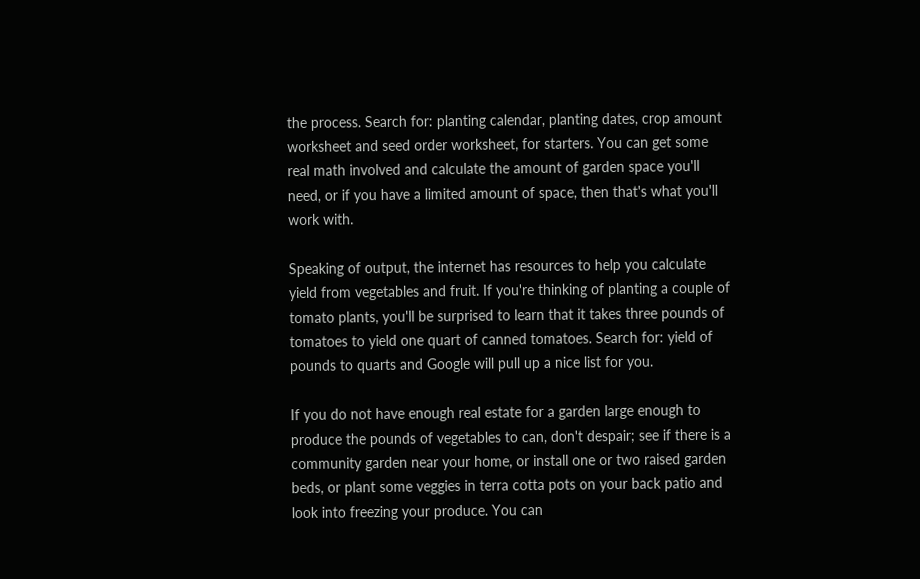the process. Search for: planting calendar, planting dates, crop amount worksheet and seed order worksheet, for starters. You can get some real math involved and calculate the amount of garden space you'll need, or if you have a limited amount of space, then that's what you'll work with.

Speaking of output, the internet has resources to help you calculate yield from vegetables and fruit. If you're thinking of planting a couple of tomato plants, you'll be surprised to learn that it takes three pounds of tomatoes to yield one quart of canned tomatoes. Search for: yield of pounds to quarts and Google will pull up a nice list for you.

If you do not have enough real estate for a garden large enough to produce the pounds of vegetables to can, don't despair; see if there is a community garden near your home, or install one or two raised garden beds, or plant some veggies in terra cotta pots on your back patio and look into freezing your produce. You can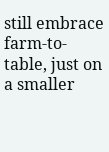still embrace farm-to-table, just on a smaller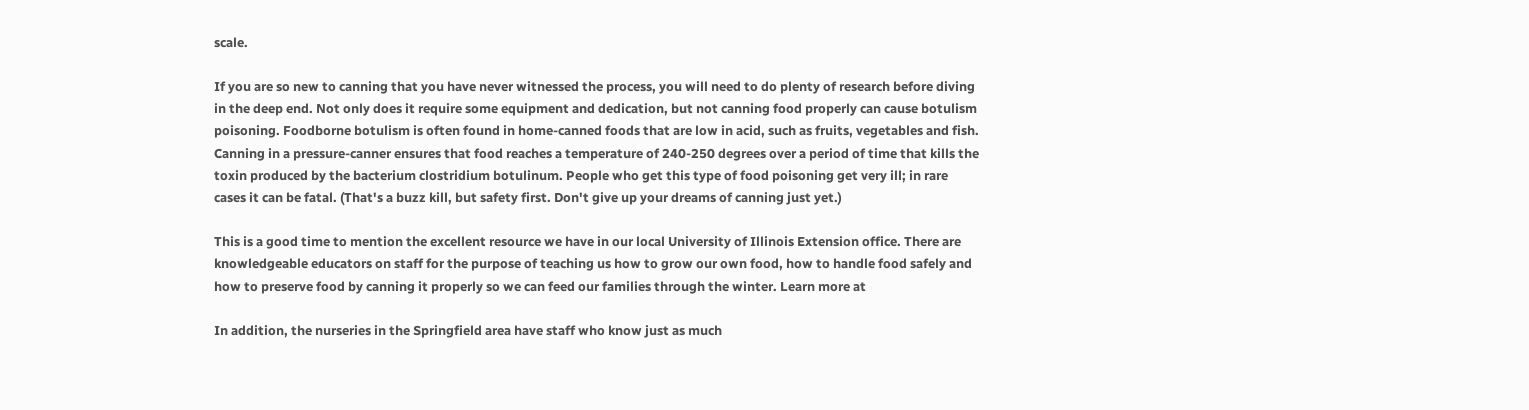scale.

If you are so new to canning that you have never witnessed the process, you will need to do plenty of research before diving in the deep end. Not only does it require some equipment and dedication, but not canning food properly can cause botulism poisoning. Foodborne botulism is often found in home-canned foods that are low in acid, such as fruits, vegetables and fish. Canning in a pressure-canner ensures that food reaches a temperature of 240-250 degrees over a period of time that kills the toxin produced by the bacterium clostridium botulinum. People who get this type of food poisoning get very ill; in rare cases it can be fatal. (That's a buzz kill, but safety first. Don't give up your dreams of canning just yet.)

This is a good time to mention the excellent resource we have in our local University of Illinois Extension office. There are knowledgeable educators on staff for the purpose of teaching us how to grow our own food, how to handle food safely and how to preserve food by canning it properly so we can feed our families through the winter. Learn more at

In addition, the nurseries in the Springfield area have staff who know just as much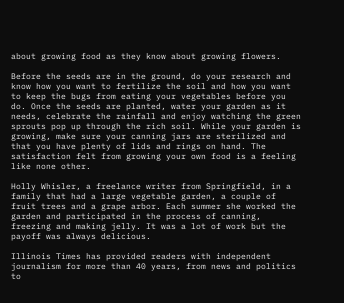about growing food as they know about growing flowers.

Before the seeds are in the ground, do your research and know how you want to fertilize the soil and how you want to keep the bugs from eating your vegetables before you do. Once the seeds are planted, water your garden as it needs, celebrate the rainfall and enjoy watching the green sprouts pop up through the rich soil. While your garden is growing, make sure your canning jars are sterilized and that you have plenty of lids and rings on hand. The satisfaction felt from growing your own food is a feeling like none other.

Holly Whisler, a freelance writer from Springfield, in a family that had a large vegetable garden, a couple of fruit trees and a grape arbor. Each summer she worked the garden and participated in the process of canning, freezing and making jelly. It was a lot of work but the payoff was always delicious.

Illinois Times has provided readers with independent journalism for more than 40 years, from news and politics to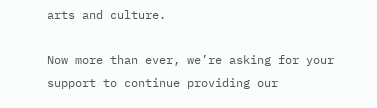arts and culture.

Now more than ever, we’re asking for your support to continue providing our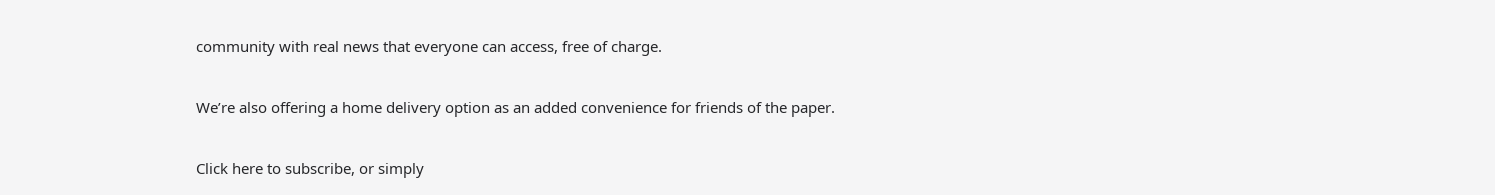community with real news that everyone can access, free of charge.

We’re also offering a home delivery option as an added convenience for friends of the paper.

Click here to subscribe, or simply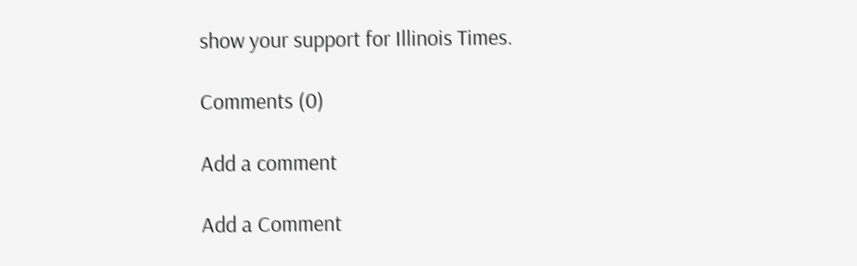show your support for Illinois Times.

Comments (0)

Add a comment

Add a Comment